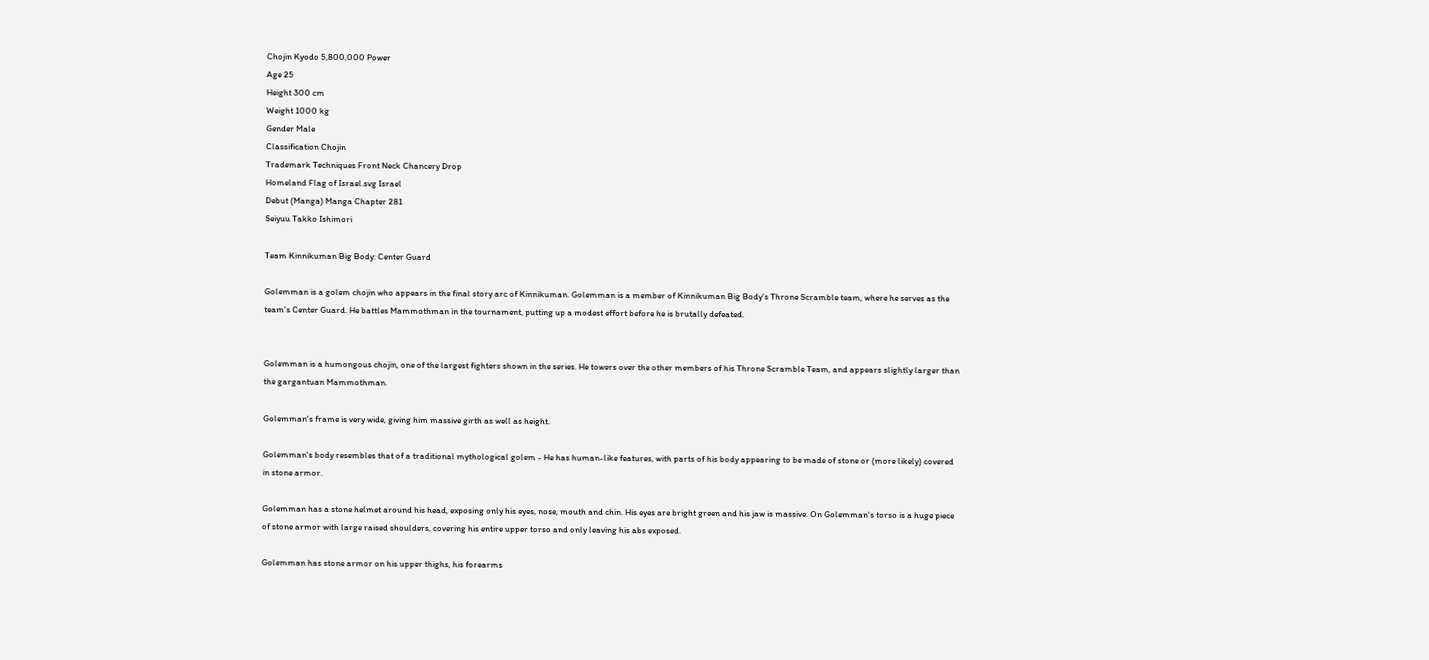Chojin Kyodo 5,800,000 Power
Age 25
Height 300 cm
Weight 1000 kg
Gender Male
Classification Chojin
Trademark Techniques Front Neck Chancery Drop
Homeland Flag of Israel.svg Israel
Debut (Manga) Manga Chapter 281
Seiyuu Takko Ishimori

Team Kinnikuman Big Body: Center Guard

Golemman is a golem chojin who appears in the final story arc of Kinnikuman. Golemman is a member of Kinnikuman Big Body's Throne Scramble team, where he serves as the team's Center Guard. He battles Mammothman in the tournament, putting up a modest effort before he is brutally defeated.


Golemman is a humongous chojin, one of the largest fighters shown in the series. He towers over the other members of his Throne Scramble Team, and appears slightly larger than the gargantuan Mammothman.

Golemman's frame is very wide, giving him massive girth as well as height.

Golemman's body resembles that of a traditional mythological golem - He has human-like features, with parts of his body appearing to be made of stone or (more likely) covered in stone armor.

Golemman has a stone helmet around his head, exposing only his eyes, nose, mouth and chin. His eyes are bright green and his jaw is massive. On Golemman's torso is a huge piece of stone armor with large raised shoulders, covering his entire upper torso and only leaving his abs exposed.

Golemman has stone armor on his upper thighs, his forearms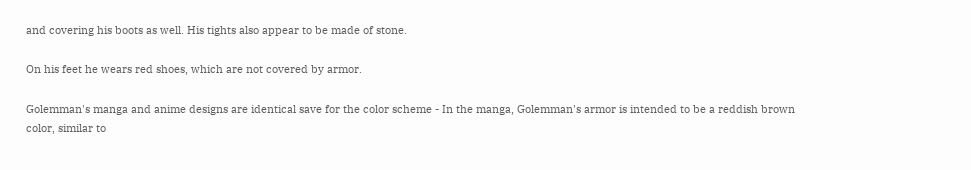and covering his boots as well. His tights also appear to be made of stone.

On his feet he wears red shoes, which are not covered by armor.

Golemman's manga and anime designs are identical save for the color scheme - In the manga, Golemman's armor is intended to be a reddish brown color, similar to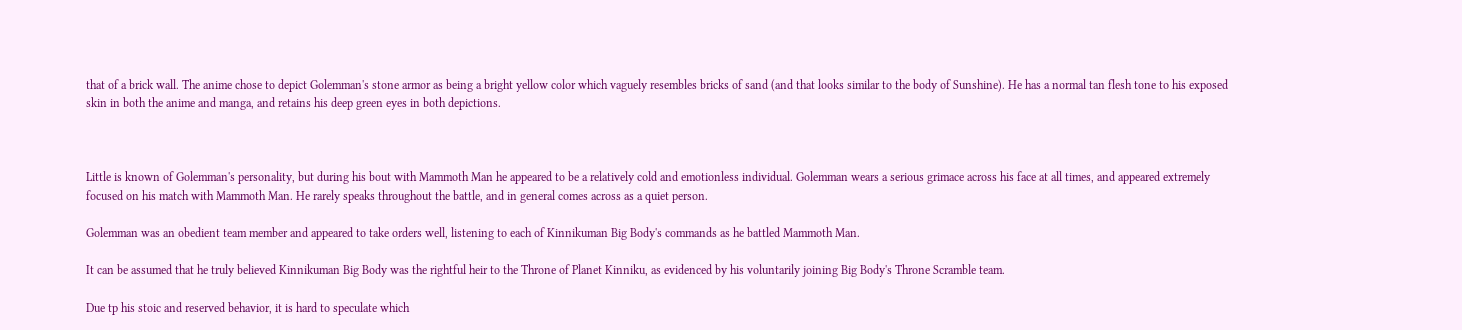that of a brick wall. The anime chose to depict Golemman's stone armor as being a bright yellow color which vaguely resembles bricks of sand (and that looks similar to the body of Sunshine). He has a normal tan flesh tone to his exposed skin in both the anime and manga, and retains his deep green eyes in both depictions.



Little is known of Golemman's personality, but during his bout with Mammoth Man he appeared to be a relatively cold and emotionless individual. Golemman wears a serious grimace across his face at all times, and appeared extremely focused on his match with Mammoth Man. He rarely speaks throughout the battle, and in general comes across as a quiet person.

Golemman was an obedient team member and appeared to take orders well, listening to each of Kinnikuman Big Body's commands as he battled Mammoth Man.

It can be assumed that he truly believed Kinnikuman Big Body was the rightful heir to the Throne of Planet Kinniku, as evidenced by his voluntarily joining Big Body's Throne Scramble team.

Due tp his stoic and reserved behavior, it is hard to speculate which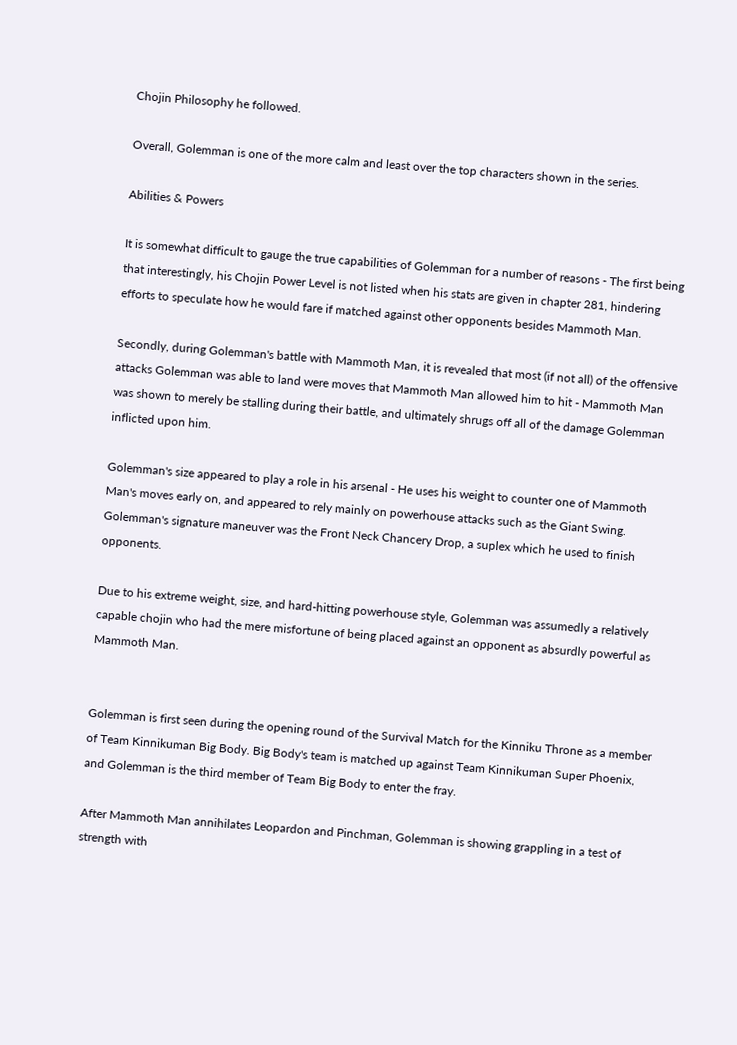Chojin Philosophy he followed.

Overall, Golemman is one of the more calm and least over the top characters shown in the series.

Abilities & Powers

It is somewhat difficult to gauge the true capabilities of Golemman for a number of reasons - The first being that interestingly, his Chojin Power Level is not listed when his stats are given in chapter 281, hindering efforts to speculate how he would fare if matched against other opponents besides Mammoth Man.

Secondly, during Golemman's battle with Mammoth Man, it is revealed that most (if not all) of the offensive attacks Golemman was able to land were moves that Mammoth Man allowed him to hit - Mammoth Man was shown to merely be stalling during their battle, and ultimately shrugs off all of the damage Golemman inflicted upon him.

Golemman's size appeared to play a role in his arsenal - He uses his weight to counter one of Mammoth Man's moves early on, and appeared to rely mainly on powerhouse attacks such as the Giant Swing. Golemman's signature maneuver was the Front Neck Chancery Drop, a suplex which he used to finish opponents.

Due to his extreme weight, size, and hard-hitting powerhouse style, Golemman was assumedly a relatively capable chojin who had the mere misfortune of being placed against an opponent as absurdly powerful as Mammoth Man.


Golemman is first seen during the opening round of the Survival Match for the Kinniku Throne as a member of Team Kinnikuman Big Body. Big Body's team is matched up against Team Kinnikuman Super Phoenix, and Golemman is the third member of Team Big Body to enter the fray.

After Mammoth Man annihilates Leopardon and Pinchman, Golemman is showing grappling in a test of strength with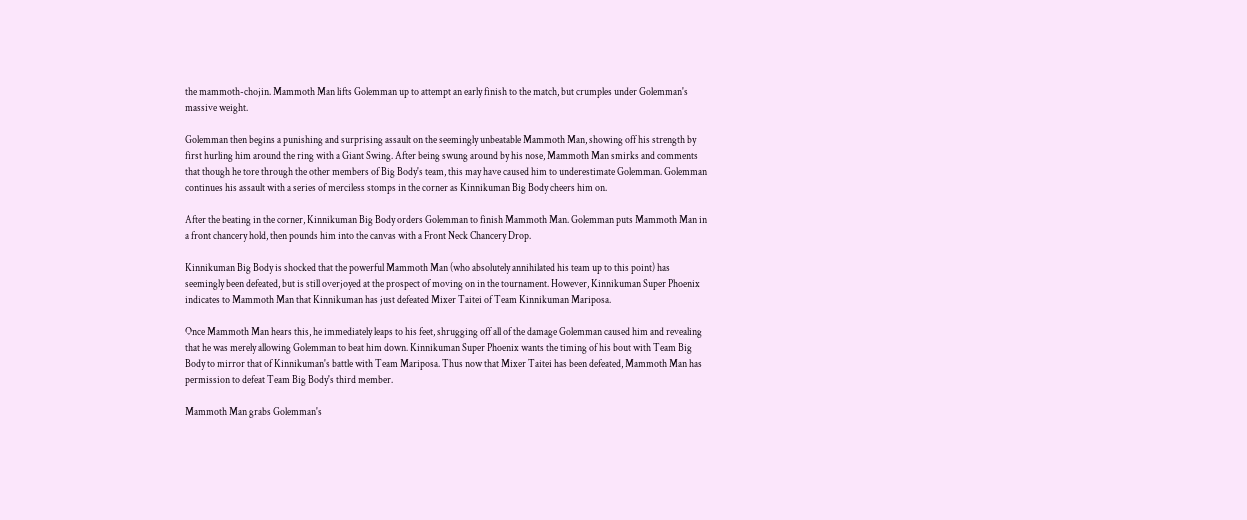the mammoth-chojin. Mammoth Man lifts Golemman up to attempt an early finish to the match, but crumples under Golemman's massive weight.

Golemman then begins a punishing and surprising assault on the seemingly unbeatable Mammoth Man, showing off his strength by first hurling him around the ring with a Giant Swing. After being swung around by his nose, Mammoth Man smirks and comments that though he tore through the other members of Big Body's team, this may have caused him to underestimate Golemman. Golemman continues his assault with a series of merciless stomps in the corner as Kinnikuman Big Body cheers him on.

After the beating in the corner, Kinnikuman Big Body orders Golemman to finish Mammoth Man. Golemman puts Mammoth Man in a front chancery hold, then pounds him into the canvas with a Front Neck Chancery Drop.

Kinnikuman Big Body is shocked that the powerful Mammoth Man (who absolutely annihilated his team up to this point) has seemingly been defeated, but is still overjoyed at the prospect of moving on in the tournament. However, Kinnikuman Super Phoenix indicates to Mammoth Man that Kinnikuman has just defeated Mixer Taitei of Team Kinnikuman Mariposa.

Once Mammoth Man hears this, he immediately leaps to his feet, shrugging off all of the damage Golemman caused him and revealing that he was merely allowing Golemman to beat him down. Kinnikuman Super Phoenix wants the timing of his bout with Team Big Body to mirror that of Kinnikuman's battle with Team Mariposa. Thus now that Mixer Taitei has been defeated, Mammoth Man has permission to defeat Team Big Body's third member.

Mammoth Man grabs Golemman's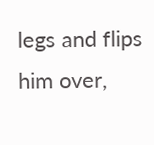legs and flips him over,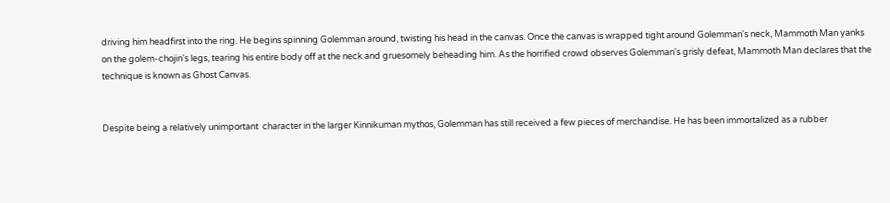driving him headfirst into the ring. He begins spinning Golemman around, twisting his head in the canvas. Once the canvas is wrapped tight around Golemman's neck, Mammoth Man yanks on the golem-chojin's legs, tearing his entire body off at the neck and gruesomely beheading him. As the horrified crowd observes Golemman's grisly defeat, Mammoth Man declares that the technique is known as Ghost Canvas.


Despite being a relatively unimportant  character in the larger Kinnikuman mythos, Golemman has still received a few pieces of merchandise. He has been immortalized as a rubber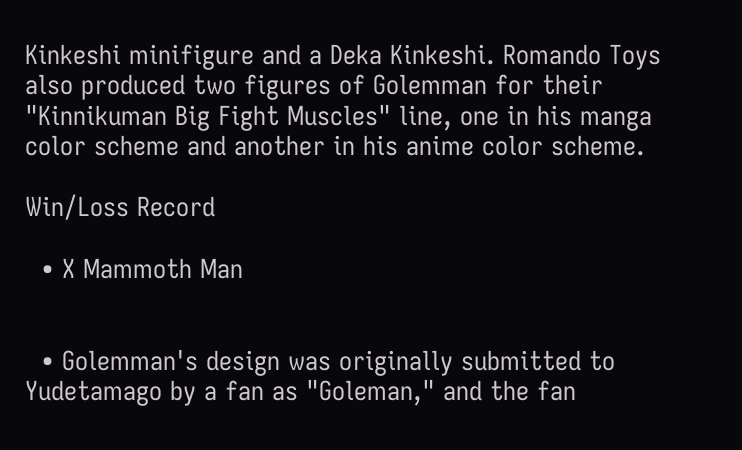Kinkeshi minifigure and a Deka Kinkeshi. Romando Toys also produced two figures of Golemman for their "Kinnikuman Big Fight Muscles" line, one in his manga color scheme and another in his anime color scheme.

Win/Loss Record

  • X Mammoth Man


  • Golemman's design was originally submitted to Yudetamago by a fan as "Goleman," and the fan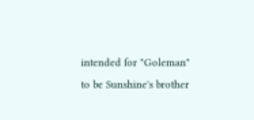intended for "Goleman" to be Sunshine's brother